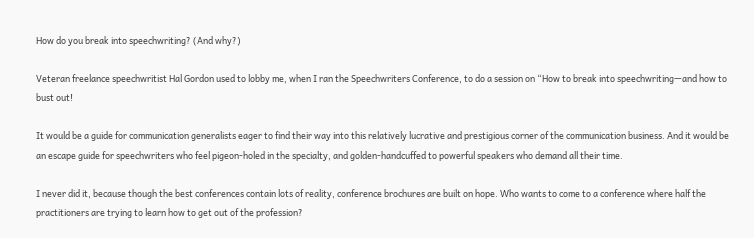How do you break into speechwriting? (And why?)

Veteran freelance speechwritist Hal Gordon used to lobby me, when I ran the Speechwriters Conference, to do a session on “How to break into speechwriting—and how to bust out!

It would be a guide for communication generalists eager to find their way into this relatively lucrative and prestigious corner of the communication business. And it would be an escape guide for speechwriters who feel pigeon-holed in the specialty, and golden-handcuffed to powerful speakers who demand all their time.

I never did it, because though the best conferences contain lots of reality, conference brochures are built on hope. Who wants to come to a conference where half the practitioners are trying to learn how to get out of the profession?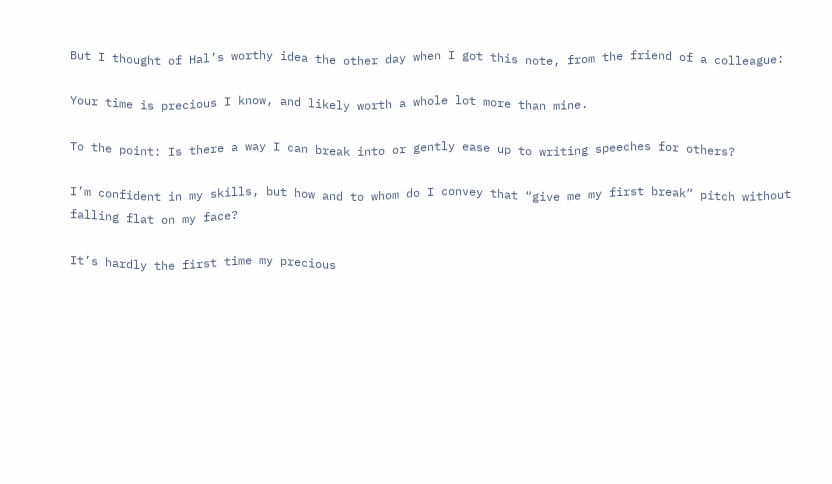But I thought of Hal’s worthy idea the other day when I got this note, from the friend of a colleague:

Your time is precious I know, and likely worth a whole lot more than mine.

To the point: Is there a way I can break into or gently ease up to writing speeches for others?

I’m confident in my skills, but how and to whom do I convey that “give me my first break” pitch without falling flat on my face?

It’s hardly the first time my precious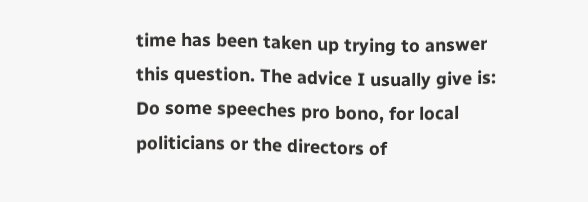time has been taken up trying to answer this question. The advice I usually give is: Do some speeches pro bono, for local politicians or the directors of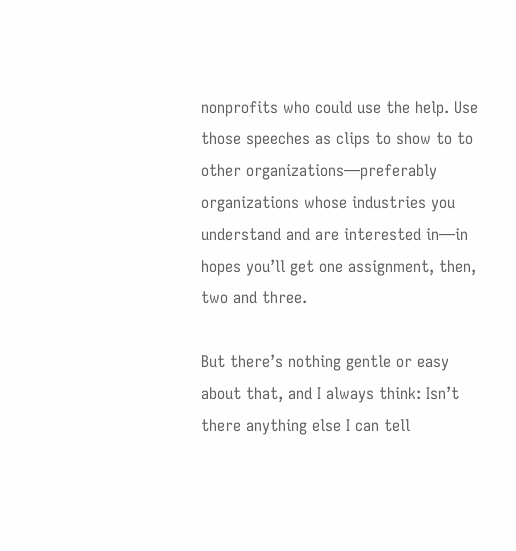nonprofits who could use the help. Use those speeches as clips to show to to other organizations—preferably organizations whose industries you understand and are interested in—in hopes you’ll get one assignment, then, two and three.

But there’s nothing gentle or easy about that, and I always think: Isn’t there anything else I can tell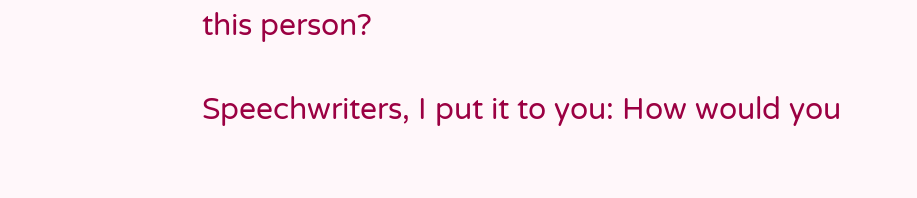this person?

Speechwriters, I put it to you: How would you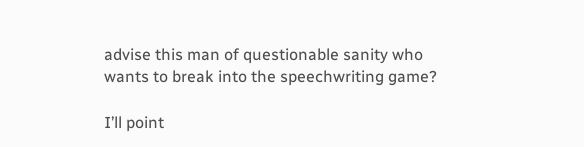advise this man of questionable sanity who wants to break into the speechwriting game?

I’ll point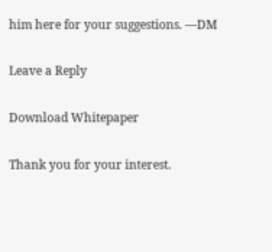him here for your suggestions. —DM

Leave a Reply

Download Whitepaper

Thank you for your interest.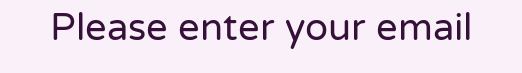Please enter your email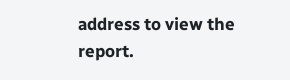address to view the report.